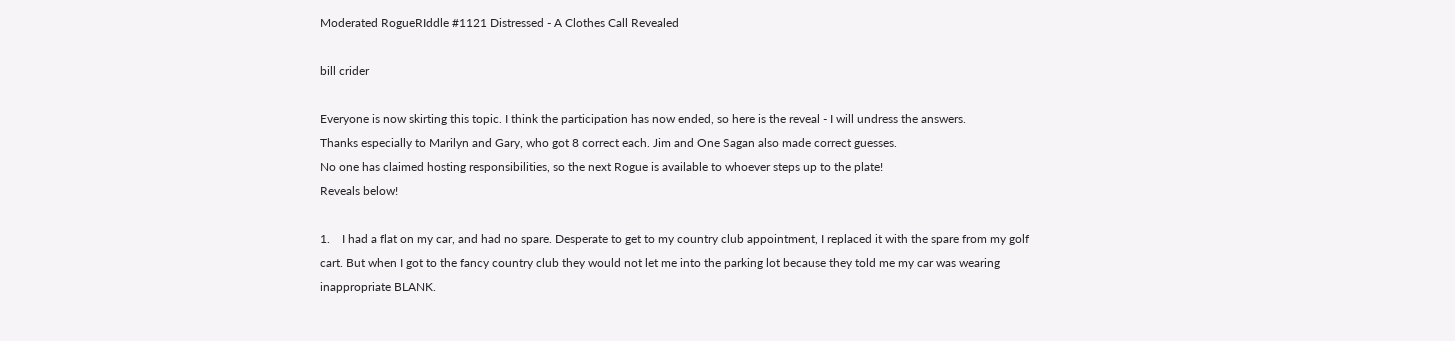Moderated RogueRIddle #1121 Distressed - A Clothes Call Revealed

bill crider

Everyone is now skirting this topic. I think the participation has now ended, so here is the reveal - I will undress the answers.
Thanks especially to Marilyn and Gary, who got 8 correct each. Jim and One Sagan also made correct guesses.
No one has claimed hosting responsibilities, so the next Rogue is available to whoever steps up to the plate!
Reveals below!

1.    I had a flat on my car, and had no spare. Desperate to get to my country club appointment, I replaced it with the spare from my golf cart. But when I got to the fancy country club they would not let me into the parking lot because they told me my car was wearing inappropriate BLANK.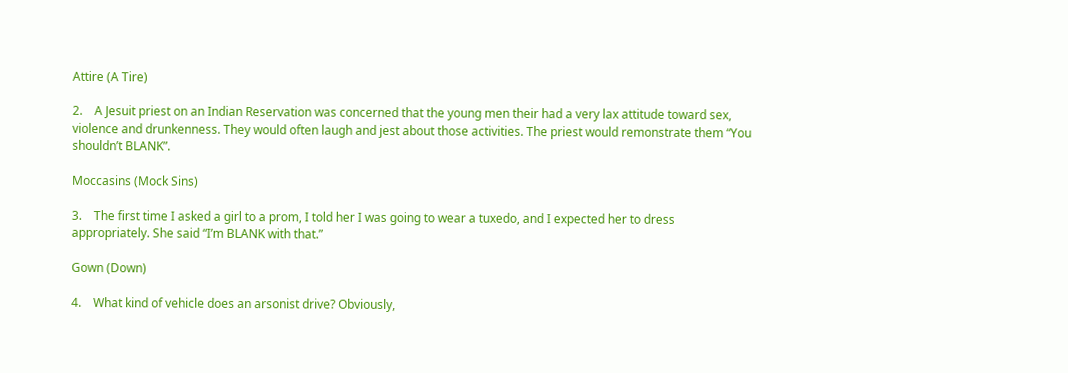Attire (A Tire)

2.    A Jesuit priest on an Indian Reservation was concerned that the young men their had a very lax attitude toward sex, violence and drunkenness. They would often laugh and jest about those activities. The priest would remonstrate them “You shouldn’t BLANK”.

Moccasins (Mock Sins)

3.    The first time I asked a girl to a prom, I told her I was going to wear a tuxedo, and I expected her to dress appropriately. She said “I’m BLANK with that.”

Gown (Down)

4.    What kind of vehicle does an arsonist drive? Obviously,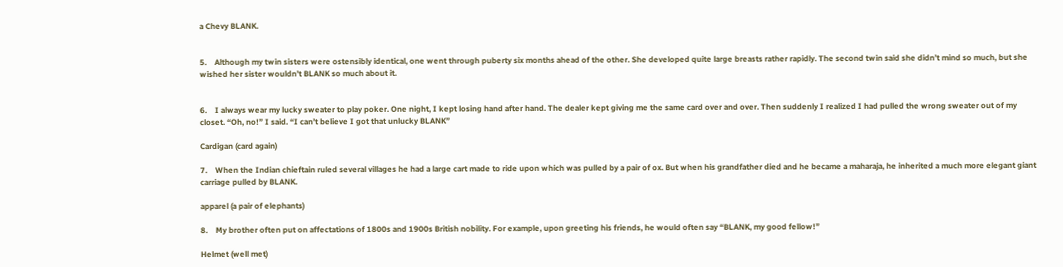a Chevy BLANK.


5.    Although my twin sisters were ostensibly identical, one went through puberty six months ahead of the other. She developed quite large breasts rather rapidly. The second twin said she didn’t mind so much, but she wished her sister wouldn’t BLANK so much about it.


6.    I always wear my lucky sweater to play poker. One night, I kept losing hand after hand. The dealer kept giving me the same card over and over. Then suddenly I realized I had pulled the wrong sweater out of my closet. “Oh, no!” I said. “I can’t believe I got that unlucky BLANK”

Cardigan (card again)

7.    When the Indian chieftain ruled several villages he had a large cart made to ride upon which was pulled by a pair of ox. But when his grandfather died and he became a maharaja, he inherited a much more elegant giant carriage pulled by BLANK.

apparel (a pair of elephants)

8.    My brother often put on affectations of 1800s and 1900s British nobility. For example, upon greeting his friends, he would often say “BLANK, my good fellow!”

Helmet (well met)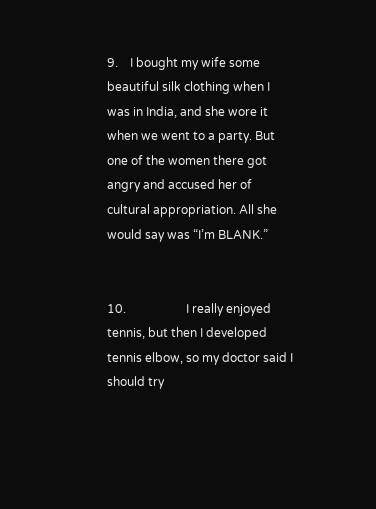9.    I bought my wife some beautiful silk clothing when I was in India, and she wore it when we went to a party. But one of the women there got angry and accused her of cultural appropriation. All she would say was “I’m BLANK.”


10.                    I really enjoyed tennis, but then I developed tennis elbow, so my doctor said I should try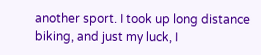another sport. I took up long distance biking, and just my luck, I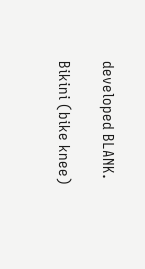developed BLANK.

Bikini (bike knee)